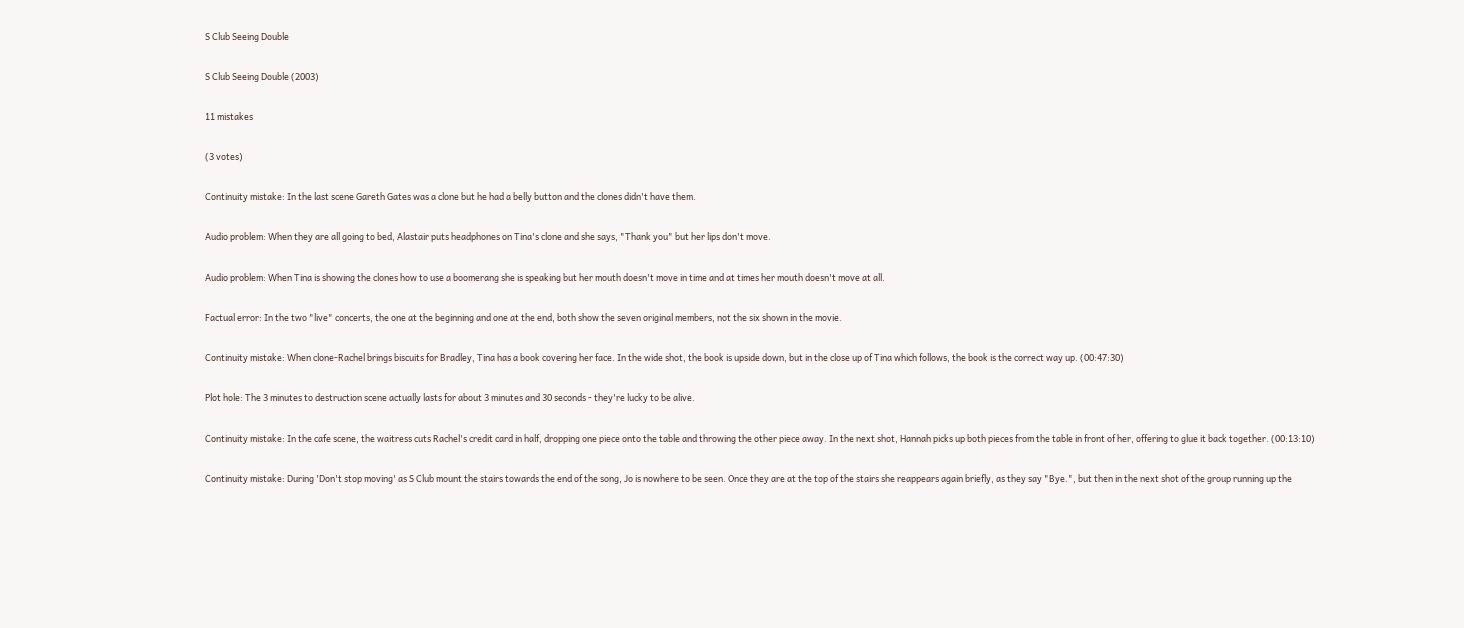S Club Seeing Double

S Club Seeing Double (2003)

11 mistakes

(3 votes)

Continuity mistake: In the last scene Gareth Gates was a clone but he had a belly button and the clones didn't have them.

Audio problem: When they are all going to bed, Alastair puts headphones on Tina's clone and she says, "Thank you" but her lips don't move.

Audio problem: When Tina is showing the clones how to use a boomerang she is speaking but her mouth doesn't move in time and at times her mouth doesn't move at all.

Factual error: In the two "live" concerts, the one at the beginning and one at the end, both show the seven original members, not the six shown in the movie.

Continuity mistake: When clone-Rachel brings biscuits for Bradley, Tina has a book covering her face. In the wide shot, the book is upside down, but in the close up of Tina which follows, the book is the correct way up. (00:47:30)

Plot hole: The 3 minutes to destruction scene actually lasts for about 3 minutes and 30 seconds - they're lucky to be alive.

Continuity mistake: In the cafe scene, the waitress cuts Rachel's credit card in half, dropping one piece onto the table and throwing the other piece away. In the next shot, Hannah picks up both pieces from the table in front of her, offering to glue it back together. (00:13:10)

Continuity mistake: During 'Don't stop moving' as S Club mount the stairs towards the end of the song, Jo is nowhere to be seen. Once they are at the top of the stairs she reappears again briefly, as they say "Bye.", but then in the next shot of the group running up the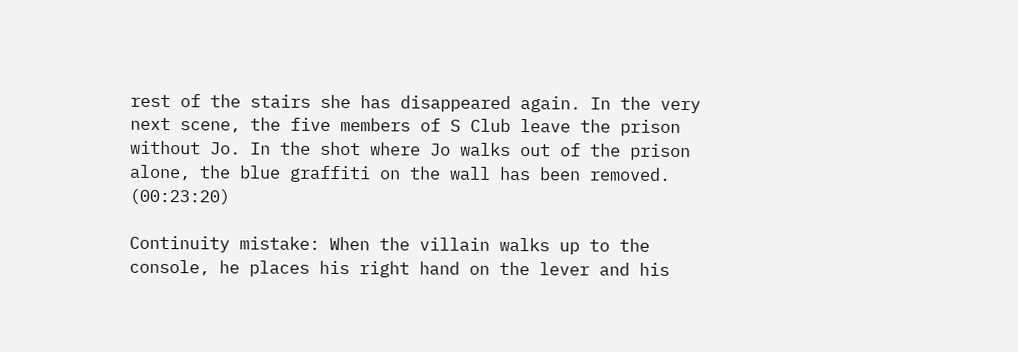rest of the stairs she has disappeared again. In the very next scene, the five members of S Club leave the prison without Jo. In the shot where Jo walks out of the prison alone, the blue graffiti on the wall has been removed. (00:23:20)

Continuity mistake: When the villain walks up to the console, he places his right hand on the lever and his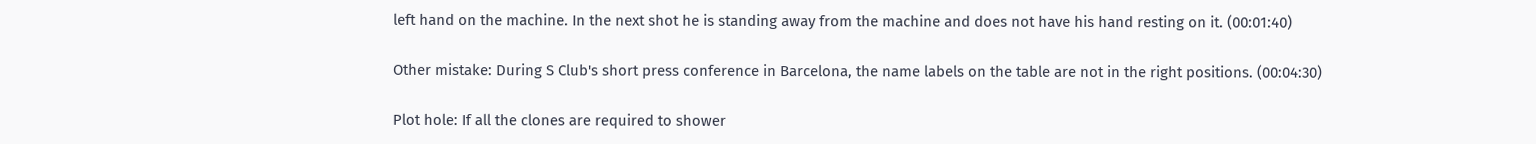left hand on the machine. In the next shot he is standing away from the machine and does not have his hand resting on it. (00:01:40)

Other mistake: During S Club's short press conference in Barcelona, the name labels on the table are not in the right positions. (00:04:30)

Plot hole: If all the clones are required to shower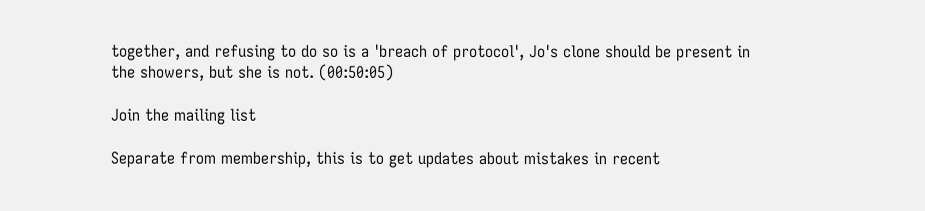together, and refusing to do so is a 'breach of protocol', Jo's clone should be present in the showers, but she is not. (00:50:05)

Join the mailing list

Separate from membership, this is to get updates about mistakes in recent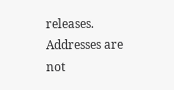releases. Addresses are not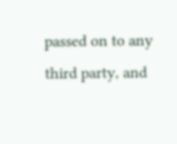passed on to any third party, and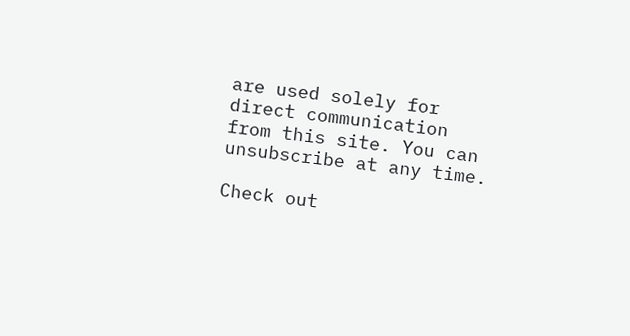are used solely for direct communication from this site. You can unsubscribe at any time.

Check out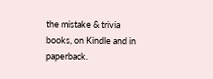the mistake & trivia books, on Kindle and in paperback.